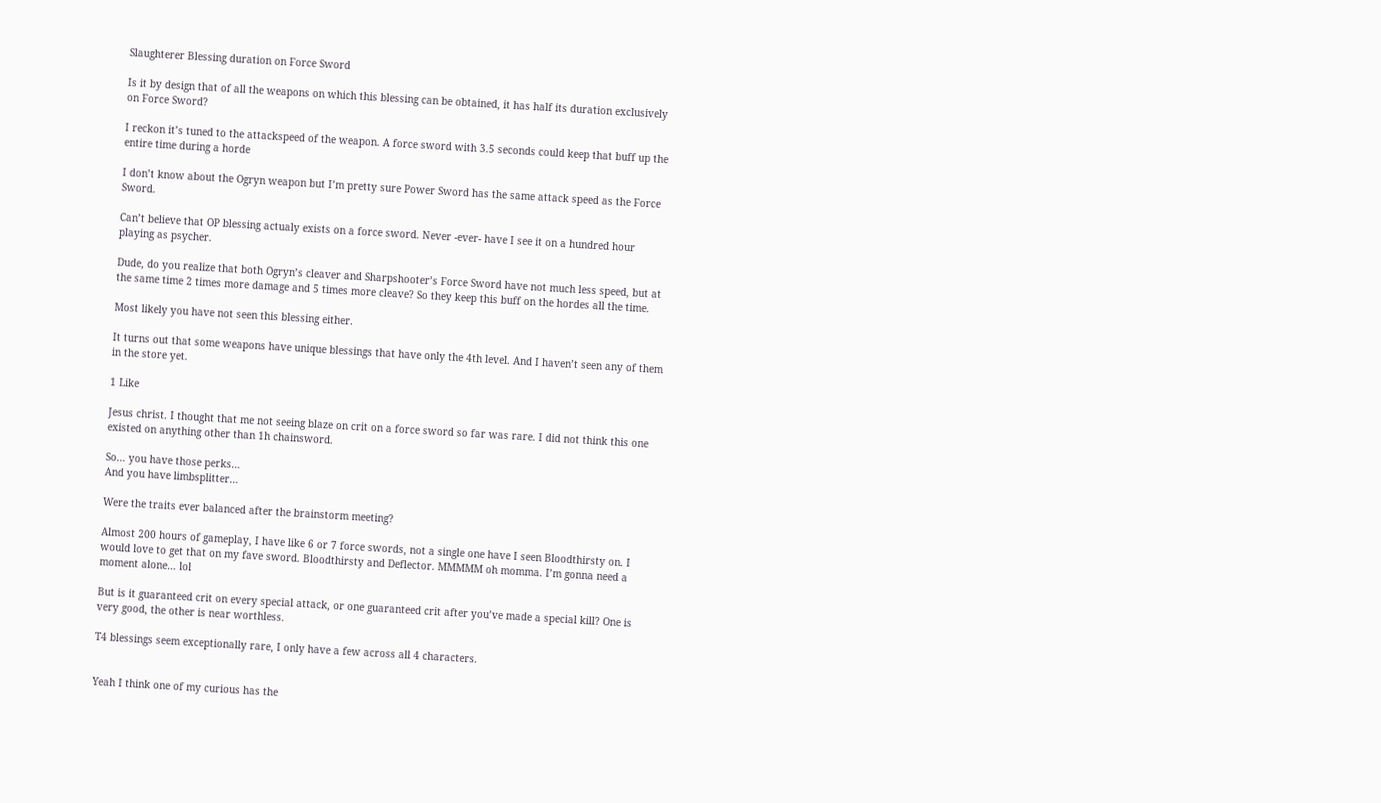Slaughterer Blessing duration on Force Sword

Is it by design that of all the weapons on which this blessing can be obtained, it has half its duration exclusively on Force Sword?

I reckon it’s tuned to the attackspeed of the weapon. A force sword with 3.5 seconds could keep that buff up the entire time during a horde

I don’t know about the Ogryn weapon but I’m pretty sure Power Sword has the same attack speed as the Force Sword.

Can’t believe that OP blessing actualy exists on a force sword. Never -ever- have I see it on a hundred hour playing as psycher.

Dude, do you realize that both Ogryn’s cleaver and Sharpshooter’s Force Sword have not much less speed, but at the same time 2 times more damage and 5 times more cleave? So they keep this buff on the hordes all the time.

Most likely you have not seen this blessing either.

It turns out that some weapons have unique blessings that have only the 4th level. And I haven’t seen any of them in the store yet.

1 Like

Jesus christ. I thought that me not seeing blaze on crit on a force sword so far was rare. I did not think this one existed on anything other than 1h chainsword.

So… you have those perks…
And you have limbsplitter…

Were the traits ever balanced after the brainstorm meeting?

Almost 200 hours of gameplay, I have like 6 or 7 force swords, not a single one have I seen Bloodthirsty on. I would love to get that on my fave sword. Bloodthirsty and Deflector. MMMMM oh momma. I’m gonna need a moment alone… lol

But is it guaranteed crit on every special attack, or one guaranteed crit after you’ve made a special kill? One is very good, the other is near worthless.

T4 blessings seem exceptionally rare, I only have a few across all 4 characters.


Yeah I think one of my curious has the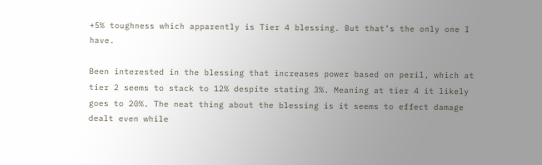+5% toughness which apparently is Tier 4 blessing. But that’s the only one I have.

Been interested in the blessing that increases power based on peril, which at tier 2 seems to stack to 12% despite stating 3%. Meaning at tier 4 it likely goes to 20%. The neat thing about the blessing is it seems to effect damage dealt even while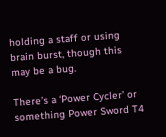holding a staff or using brain burst, though this may be a bug.

There’s a ‘Power Cycler’ or something Power Sword T4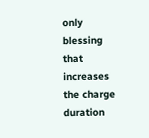only blessing that increases the charge duration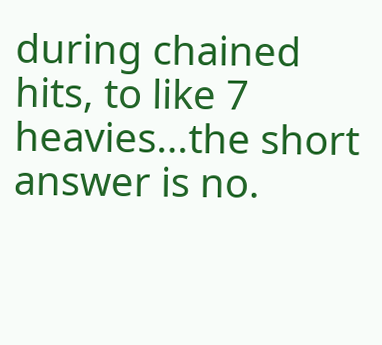during chained hits, to like 7 heavies…the short answer is no.